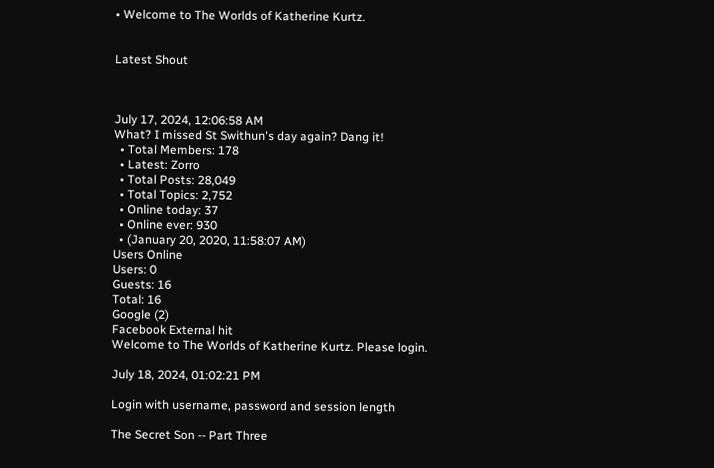• Welcome to The Worlds of Katherine Kurtz.


Latest Shout



July 17, 2024, 12:06:58 AM
What? I missed St Swithun's day again? Dang it!
  • Total Members: 178
  • Latest: Zorro
  • Total Posts: 28,049
  • Total Topics: 2,752
  • Online today: 37
  • Online ever: 930
  • (January 20, 2020, 11:58:07 AM)
Users Online
Users: 0
Guests: 16
Total: 16
Google (2)
Facebook External hit
Welcome to The Worlds of Katherine Kurtz. Please login.

July 18, 2024, 01:02:21 PM

Login with username, password and session length

The Secret Son -- Part Three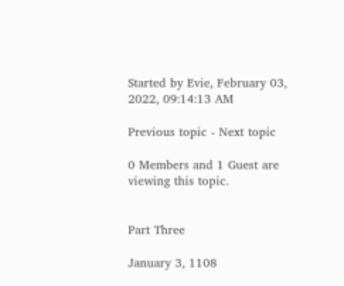Started by Evie, February 03, 2022, 09:14:13 AM

Previous topic - Next topic

0 Members and 1 Guest are viewing this topic.


Part Three

January 3, 1108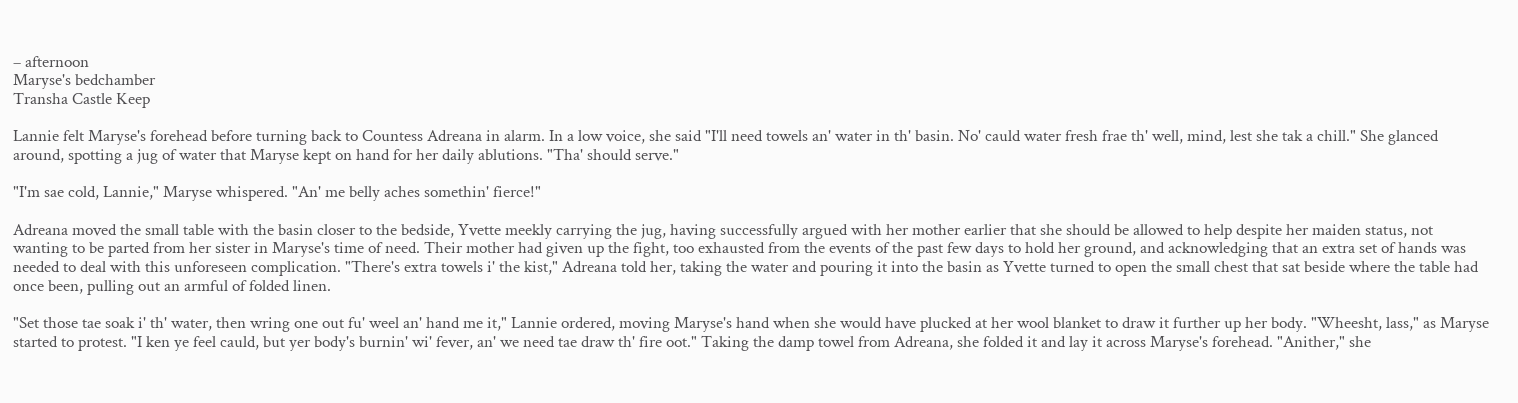– afternoon
Maryse's bedchamber
Transha Castle Keep

Lannie felt Maryse's forehead before turning back to Countess Adreana in alarm. In a low voice, she said "I'll need towels an' water in th' basin. No' cauld water fresh frae th' well, mind, lest she tak a chill." She glanced around, spotting a jug of water that Maryse kept on hand for her daily ablutions. "Tha' should serve."

"I'm sae cold, Lannie," Maryse whispered. "An' me belly aches somethin' fierce!"

Adreana moved the small table with the basin closer to the bedside, Yvette meekly carrying the jug, having successfully argued with her mother earlier that she should be allowed to help despite her maiden status, not wanting to be parted from her sister in Maryse's time of need. Their mother had given up the fight, too exhausted from the events of the past few days to hold her ground, and acknowledging that an extra set of hands was needed to deal with this unforeseen complication. "There's extra towels i' the kist," Adreana told her, taking the water and pouring it into the basin as Yvette turned to open the small chest that sat beside where the table had once been, pulling out an armful of folded linen.

"Set those tae soak i' th' water, then wring one out fu' weel an' hand me it," Lannie ordered, moving Maryse's hand when she would have plucked at her wool blanket to draw it further up her body. "Wheesht, lass," as Maryse started to protest. "I ken ye feel cauld, but yer body's burnin' wi' fever, an' we need tae draw th' fire oot." Taking the damp towel from Adreana, she folded it and lay it across Maryse's forehead. "Anither," she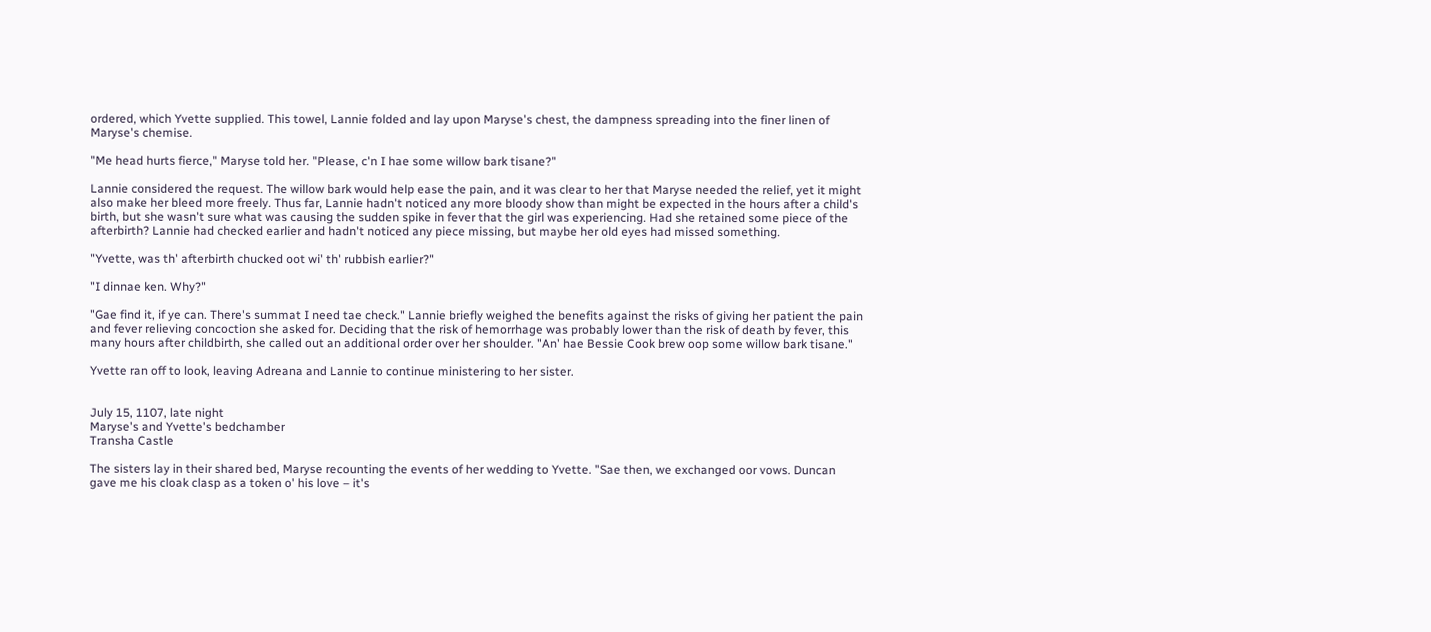ordered, which Yvette supplied. This towel, Lannie folded and lay upon Maryse's chest, the dampness spreading into the finer linen of Maryse's chemise.

"Me head hurts fierce," Maryse told her. "Please, c'n I hae some willow bark tisane?"

Lannie considered the request. The willow bark would help ease the pain, and it was clear to her that Maryse needed the relief, yet it might also make her bleed more freely. Thus far, Lannie hadn't noticed any more bloody show than might be expected in the hours after a child's birth, but she wasn't sure what was causing the sudden spike in fever that the girl was experiencing. Had she retained some piece of the afterbirth? Lannie had checked earlier and hadn't noticed any piece missing, but maybe her old eyes had missed something.

"Yvette, was th' afterbirth chucked oot wi' th' rubbish earlier?"

"I dinnae ken. Why?"

"Gae find it, if ye can. There's summat I need tae check." Lannie briefly weighed the benefits against the risks of giving her patient the pain and fever relieving concoction she asked for. Deciding that the risk of hemorrhage was probably lower than the risk of death by fever, this many hours after childbirth, she called out an additional order over her shoulder. "An' hae Bessie Cook brew oop some willow bark tisane."

Yvette ran off to look, leaving Adreana and Lannie to continue ministering to her sister.


July 15, 1107, late night
Maryse's and Yvette's bedchamber
Transha Castle

The sisters lay in their shared bed, Maryse recounting the events of her wedding to Yvette. "Sae then, we exchanged oor vows. Duncan gave me his cloak clasp as a token o' his love – it's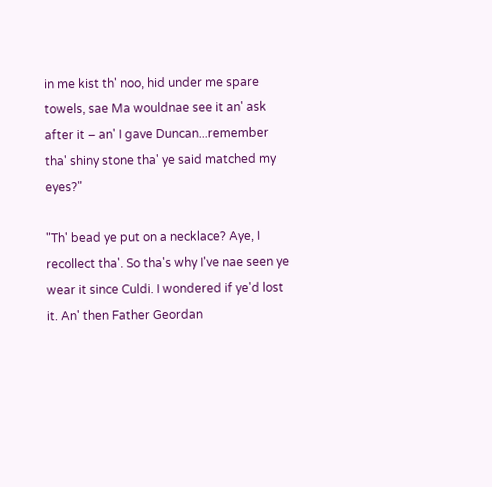in me kist th' noo, hid under me spare towels, sae Ma wouldnae see it an' ask after it – an' I gave Duncan...remember tha' shiny stone tha' ye said matched my eyes?"

"Th' bead ye put on a necklace? Aye, I recollect tha'. So tha's why I've nae seen ye wear it since Culdi. I wondered if ye'd lost it. An' then Father Geordan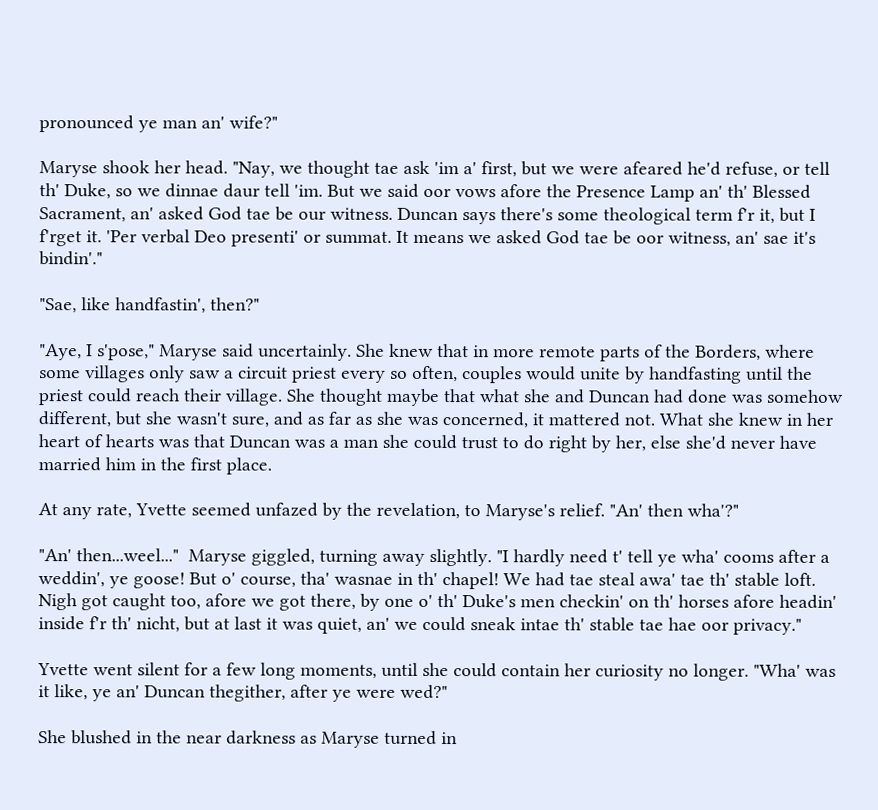pronounced ye man an' wife?"

Maryse shook her head. "Nay, we thought tae ask 'im a' first, but we were afeared he'd refuse, or tell th' Duke, so we dinnae daur tell 'im. But we said oor vows afore the Presence Lamp an' th' Blessed Sacrament, an' asked God tae be our witness. Duncan says there's some theological term f'r it, but I f'rget it. 'Per verbal Deo presenti' or summat. It means we asked God tae be oor witness, an' sae it's bindin'."

"Sae, like handfastin', then?"

"Aye, I s'pose," Maryse said uncertainly. She knew that in more remote parts of the Borders, where some villages only saw a circuit priest every so often, couples would unite by handfasting until the priest could reach their village. She thought maybe that what she and Duncan had done was somehow different, but she wasn't sure, and as far as she was concerned, it mattered not. What she knew in her heart of hearts was that Duncan was a man she could trust to do right by her, else she'd never have married him in the first place.

At any rate, Yvette seemed unfazed by the revelation, to Maryse's relief. "An' then wha'?"

"An' then...weel..."  Maryse giggled, turning away slightly. "I hardly need t' tell ye wha' cooms after a weddin', ye goose! But o' course, tha' wasnae in th' chapel! We had tae steal awa' tae th' stable loft. Nigh got caught too, afore we got there, by one o' th' Duke's men checkin' on th' horses afore headin' inside f'r th' nicht, but at last it was quiet, an' we could sneak intae th' stable tae hae oor privacy."

Yvette went silent for a few long moments, until she could contain her curiosity no longer. "Wha' was it like, ye an' Duncan thegither, after ye were wed?"

She blushed in the near darkness as Maryse turned in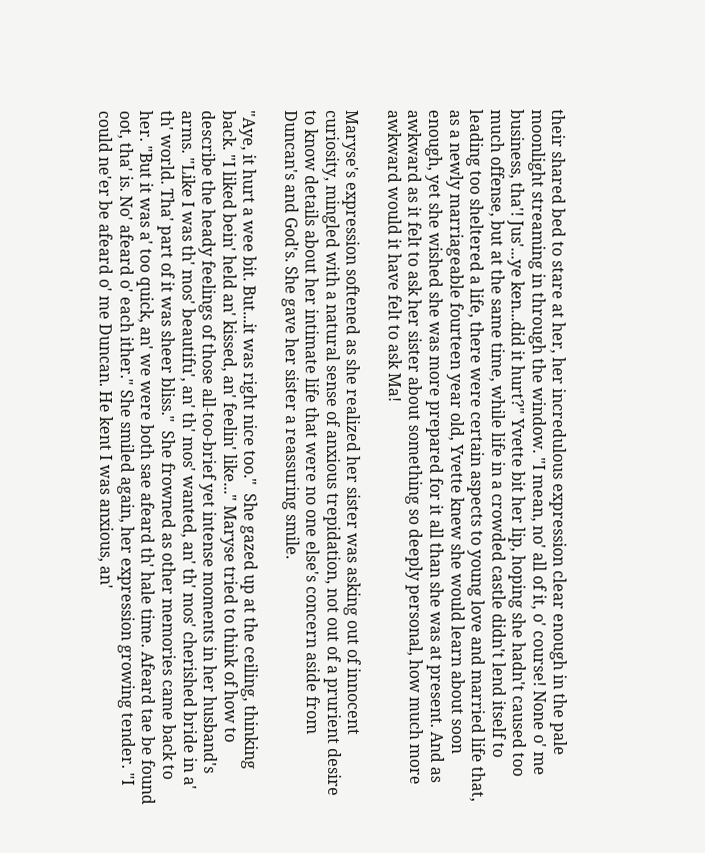their shared bed to stare at her, her incredulous expression clear enough in the pale moonlight streaming in through the window. "I mean, no' all of it, o' course! None o' me business, tha'! Jus'...ye ken...did it hurt?" Yvette bit her lip, hoping she hadn't caused too much offense, but at the same time, while life in a crowded castle didn't lend itself to leading too sheltered a life, there were certain aspects to young love and married life that, as a newly marriageable fourteen year old, Yvette knew she would learn about soon enough, yet she wished she was more prepared for it all than she was at present. And as awkward as it felt to ask her sister about something so deeply personal, how much more awkward would it have felt to ask Ma!

Maryse's expression softened as she realized her sister was asking out of innocent curiosity, mingled with a natural sense of anxious trepidation, not out of a prurient desire to know details about her intimate life that were no one else's concern aside from Duncan's and God's. She gave her sister a reassuring smile.

"Aye, it hurt a wee bit. But...it was right nice too."  She gazed up at the ceiling, thinking back. "I liked bein' held an' kissed, an' feelin' like..." Maryse tried to think of how to describe the heady feelings of those all-too-brief yet intense moments in her husband's arms. "Like I was th' mos' beautifu', an' th' mos' wanted, an' th' mos' cherished bride in a' th' world. Tha' part of it was sheer bliss."  She frowned as other memories came back to her. "But it was a' too quick, an' we were both sae afeard th' hale time. Afeard tae be found oot, tha' is. No' afeard o' each ither." She smiled again, her expression growing tender. "I could ne'er be afeard o' me Duncan. He kent I was anxious, an'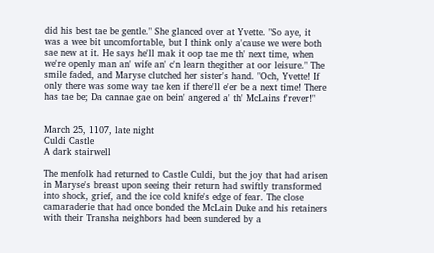did his best tae be gentle." She glanced over at Yvette. "So aye, it was a wee bit uncomfortable, but I think only a'cause we were both sae new at it. He says he'll mak it oop tae me th' next time, when we're openly man an' wife an' c'n learn thegither at oor leisure." The smile faded, and Maryse clutched her sister's hand. "Och, Yvette! If only there was some way tae ken if there'll e'er be a next time! There has tae be; Da cannae gae on bein' angered a' th' McLains f'rever!"


March 25, 1107, late night
Culdi Castle
A dark stairwell

The menfolk had returned to Castle Culdi, but the joy that had arisen in Maryse's breast upon seeing their return had swiftly transformed into shock, grief, and the ice cold knife's edge of fear. The close camaraderie that had once bonded the McLain Duke and his retainers with their Transha neighbors had been sundered by a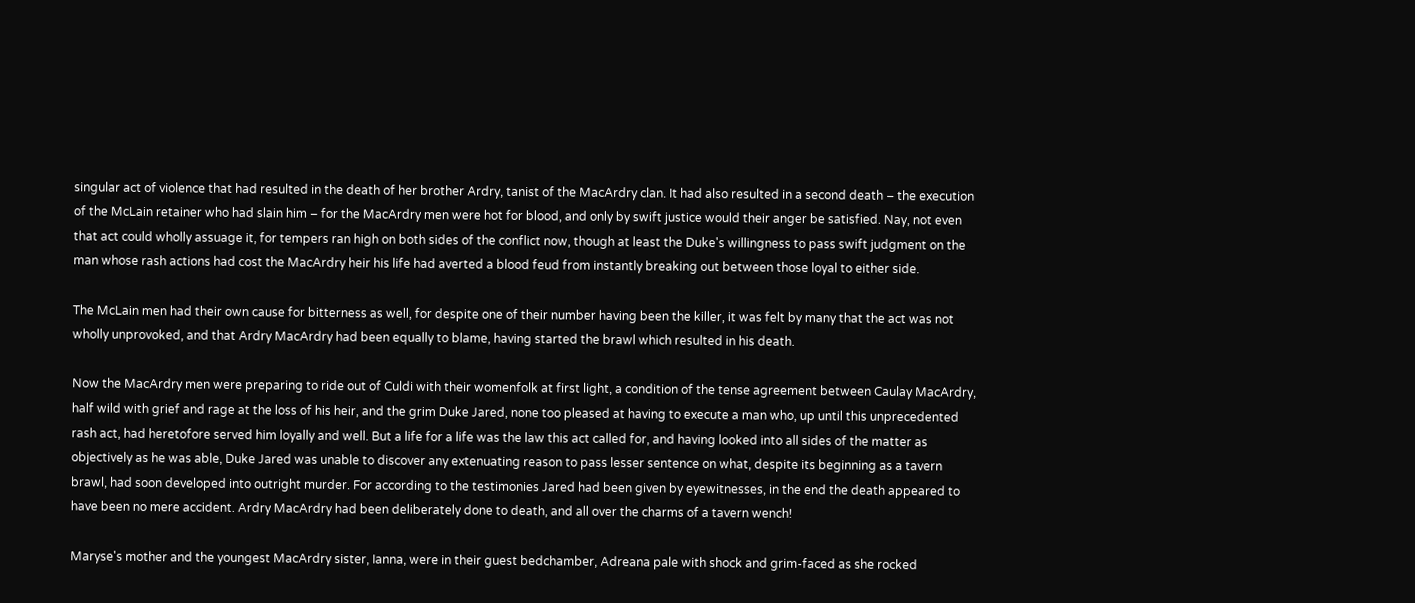singular act of violence that had resulted in the death of her brother Ardry, tanist of the MacArdry clan. It had also resulted in a second death – the execution of the McLain retainer who had slain him – for the MacArdry men were hot for blood, and only by swift justice would their anger be satisfied. Nay, not even that act could wholly assuage it, for tempers ran high on both sides of the conflict now, though at least the Duke's willingness to pass swift judgment on the man whose rash actions had cost the MacArdry heir his life had averted a blood feud from instantly breaking out between those loyal to either side.

The McLain men had their own cause for bitterness as well, for despite one of their number having been the killer, it was felt by many that the act was not wholly unprovoked, and that Ardry MacArdry had been equally to blame, having started the brawl which resulted in his death.

Now the MacArdry men were preparing to ride out of Culdi with their womenfolk at first light, a condition of the tense agreement between Caulay MacArdry, half wild with grief and rage at the loss of his heir, and the grim Duke Jared, none too pleased at having to execute a man who, up until this unprecedented rash act, had heretofore served him loyally and well. But a life for a life was the law this act called for, and having looked into all sides of the matter as objectively as he was able, Duke Jared was unable to discover any extenuating reason to pass lesser sentence on what, despite its beginning as a tavern brawl, had soon developed into outright murder. For according to the testimonies Jared had been given by eyewitnesses, in the end the death appeared to have been no mere accident. Ardry MacArdry had been deliberately done to death, and all over the charms of a tavern wench!

Maryse's mother and the youngest MacArdry sister, Ianna, were in their guest bedchamber, Adreana pale with shock and grim-faced as she rocked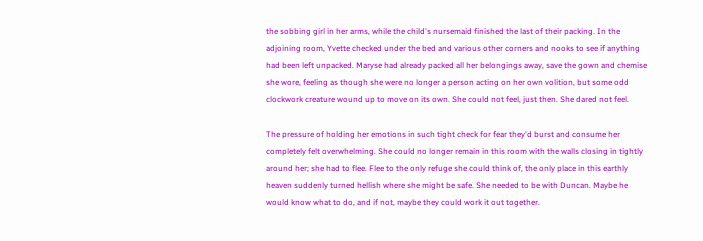the sobbing girl in her arms, while the child's nursemaid finished the last of their packing. In the adjoining room, Yvette checked under the bed and various other corners and nooks to see if anything had been left unpacked. Maryse had already packed all her belongings away, save the gown and chemise she wore, feeling as though she were no longer a person acting on her own volition, but some odd clockwork creature wound up to move on its own. She could not feel, just then. She dared not feel.

The pressure of holding her emotions in such tight check for fear they'd burst and consume her completely felt overwhelming. She could no longer remain in this room with the walls closing in tightly around her; she had to flee. Flee to the only refuge she could think of, the only place in this earthly heaven suddenly turned hellish where she might be safe. She needed to be with Duncan. Maybe he would know what to do, and if not, maybe they could work it out together.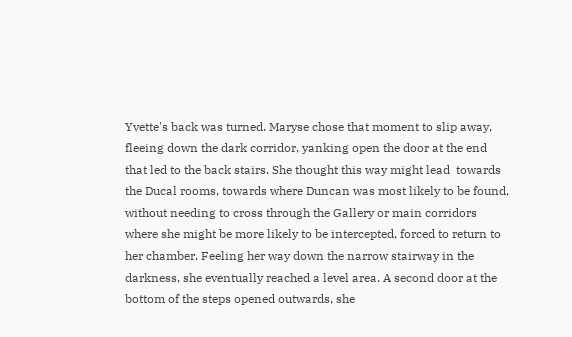Yvette's back was turned. Maryse chose that moment to slip away, fleeing down the dark corridor, yanking open the door at the end that led to the back stairs. She thought this way might lead  towards the Ducal rooms, towards where Duncan was most likely to be found, without needing to cross through the Gallery or main corridors where she might be more likely to be intercepted, forced to return to her chamber. Feeling her way down the narrow stairway in the darkness, she eventually reached a level area. A second door at the bottom of the steps opened outwards, she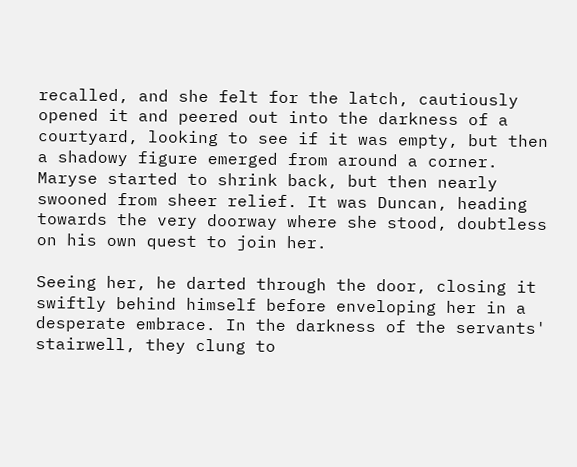recalled, and she felt for the latch, cautiously opened it and peered out into the darkness of a courtyard, looking to see if it was empty, but then a shadowy figure emerged from around a corner. Maryse started to shrink back, but then nearly swooned from sheer relief. It was Duncan, heading towards the very doorway where she stood, doubtless on his own quest to join her.

Seeing her, he darted through the door, closing it swiftly behind himself before enveloping her in a desperate embrace. In the darkness of the servants' stairwell, they clung to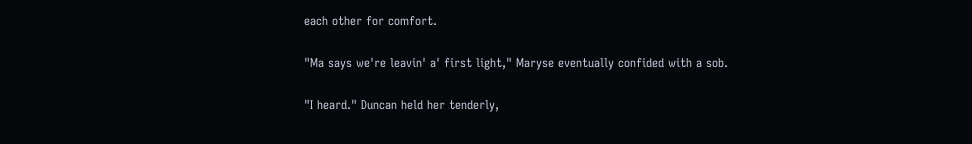each other for comfort.

"Ma says we're leavin' a' first light," Maryse eventually confided with a sob.

"I heard." Duncan held her tenderly,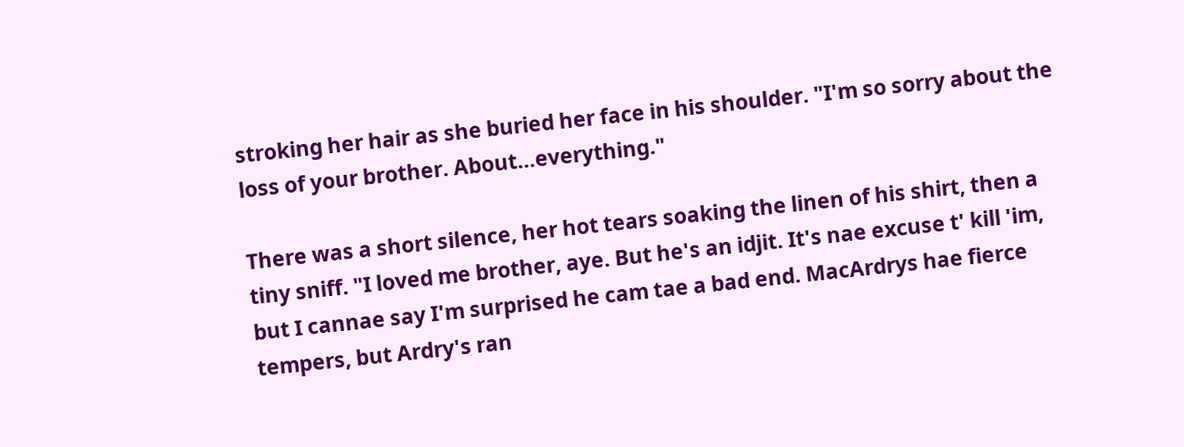stroking her hair as she buried her face in his shoulder. "I'm so sorry about the loss of your brother. About...everything."

There was a short silence, her hot tears soaking the linen of his shirt, then a tiny sniff. "I loved me brother, aye. But he's an idjit. It's nae excuse t' kill 'im, but I cannae say I'm surprised he cam tae a bad end. MacArdrys hae fierce tempers, but Ardry's ran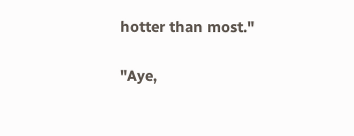hotter than most."

"Aye,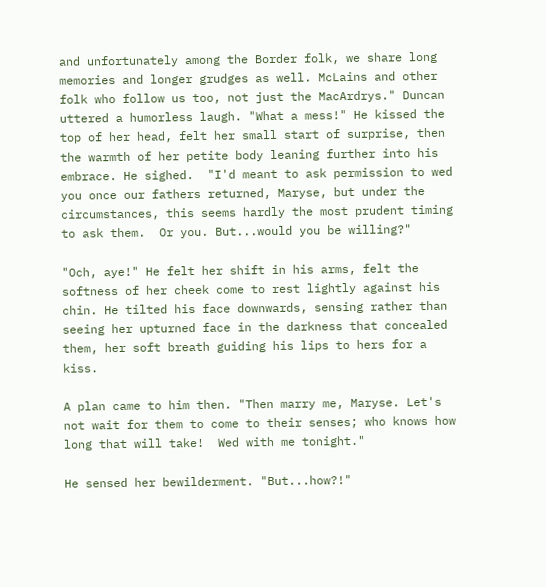and unfortunately among the Border folk, we share long memories and longer grudges as well. McLains and other folk who follow us too, not just the MacArdrys." Duncan uttered a humorless laugh. "What a mess!" He kissed the top of her head, felt her small start of surprise, then the warmth of her petite body leaning further into his embrace. He sighed.  "I'd meant to ask permission to wed you once our fathers returned, Maryse, but under the circumstances, this seems hardly the most prudent timing to ask them.  Or you. But...would you be willing?"

"Och, aye!" He felt her shift in his arms, felt the softness of her cheek come to rest lightly against his chin. He tilted his face downwards, sensing rather than seeing her upturned face in the darkness that concealed them, her soft breath guiding his lips to hers for a kiss.

A plan came to him then. "Then marry me, Maryse. Let's not wait for them to come to their senses; who knows how long that will take!  Wed with me tonight."

He sensed her bewilderment. "But...how?!"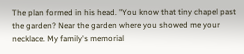The plan formed in his head. "You know that tiny chapel past the garden? Near the garden where you showed me your necklace. My family's memorial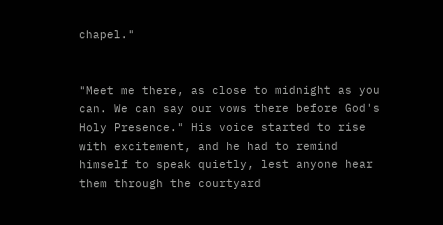chapel."


"Meet me there, as close to midnight as you can. We can say our vows there before God's Holy Presence." His voice started to rise with excitement, and he had to remind himself to speak quietly, lest anyone hear them through the courtyard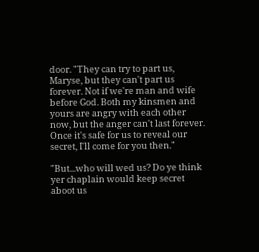door. "They can try to part us, Maryse, but they can't part us forever. Not if we're man and wife before God. Both my kinsmen and yours are angry with each other now, but the anger can't last forever. Once it's safe for us to reveal our secret, I'll come for you then."

"But...who will wed us? Do ye think yer chaplain would keep secret aboot us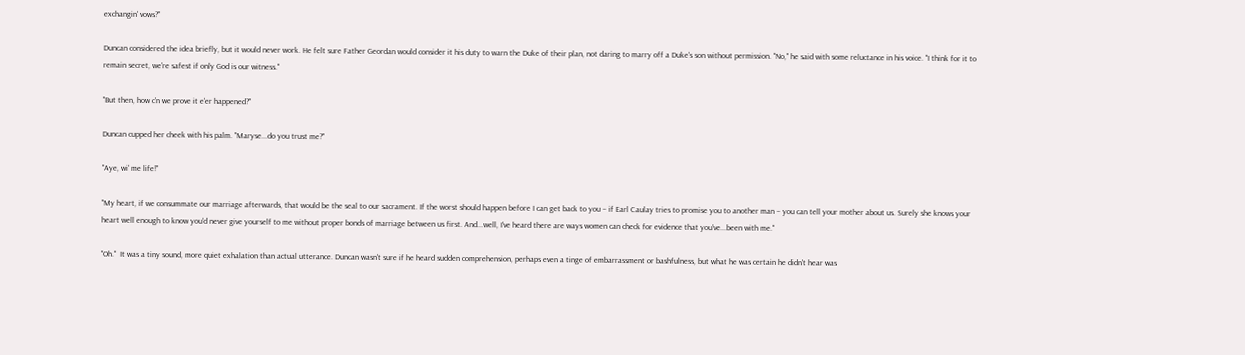exchangin' vows?"

Duncan considered the idea briefly, but it would never work. He felt sure Father Geordan would consider it his duty to warn the Duke of their plan, not daring to marry off a Duke's son without permission. "No," he said with some reluctance in his voice. "I think for it to remain secret, we're safest if only God is our witness."

"But then, how c'n we prove it e'er happened?"

Duncan cupped her cheek with his palm. "Maryse...do you trust me?"

"Aye, wi' me life!"

"My heart, if we consummate our marriage afterwards, that would be the seal to our sacrament. If the worst should happen before I can get back to you – if Earl Caulay tries to promise you to another man – you can tell your mother about us. Surely she knows your heart well enough to know you'd never give yourself to me without proper bonds of marriage between us first. And...well, I've heard there are ways women can check for evidence that you've...been with me."

"Oh."  It was a tiny sound, more quiet exhalation than actual utterance. Duncan wasn't sure if he heard sudden comprehension, perhaps even a tinge of embarrassment or bashfulness, but what he was certain he didn't hear was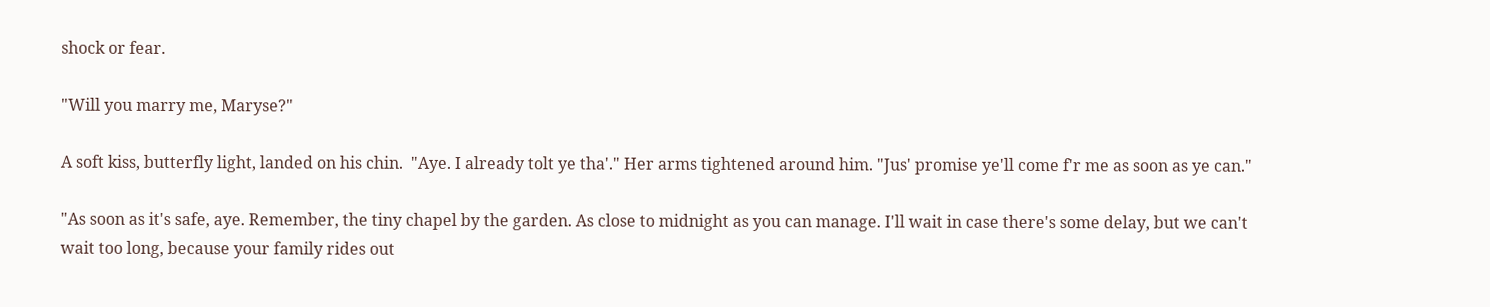shock or fear.

"Will you marry me, Maryse?"

A soft kiss, butterfly light, landed on his chin.  "Aye. I already tolt ye tha'." Her arms tightened around him. "Jus' promise ye'll come f'r me as soon as ye can."

"As soon as it's safe, aye. Remember, the tiny chapel by the garden. As close to midnight as you can manage. I'll wait in case there's some delay, but we can't wait too long, because your family rides out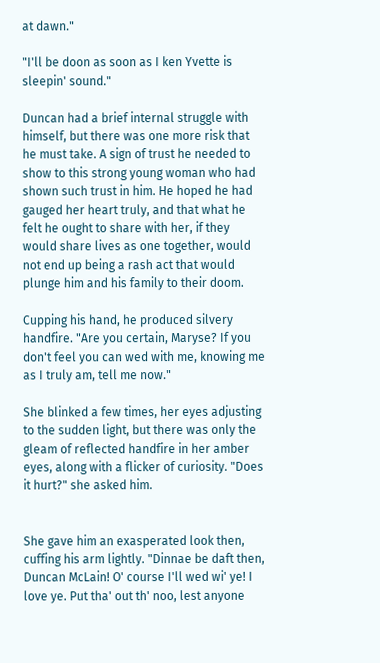at dawn."

"I'll be doon as soon as I ken Yvette is sleepin' sound."

Duncan had a brief internal struggle with himself, but there was one more risk that he must take. A sign of trust he needed to show to this strong young woman who had shown such trust in him. He hoped he had gauged her heart truly, and that what he felt he ought to share with her, if they would share lives as one together, would not end up being a rash act that would plunge him and his family to their doom.

Cupping his hand, he produced silvery handfire. "Are you certain, Maryse? If you don't feel you can wed with me, knowing me as I truly am, tell me now."

She blinked a few times, her eyes adjusting to the sudden light, but there was only the gleam of reflected handfire in her amber eyes, along with a flicker of curiosity. "Does it hurt?" she asked him.


She gave him an exasperated look then, cuffing his arm lightly. "Dinnae be daft then, Duncan McLain! O' course I'll wed wi' ye! I love ye. Put tha' out th' noo, lest anyone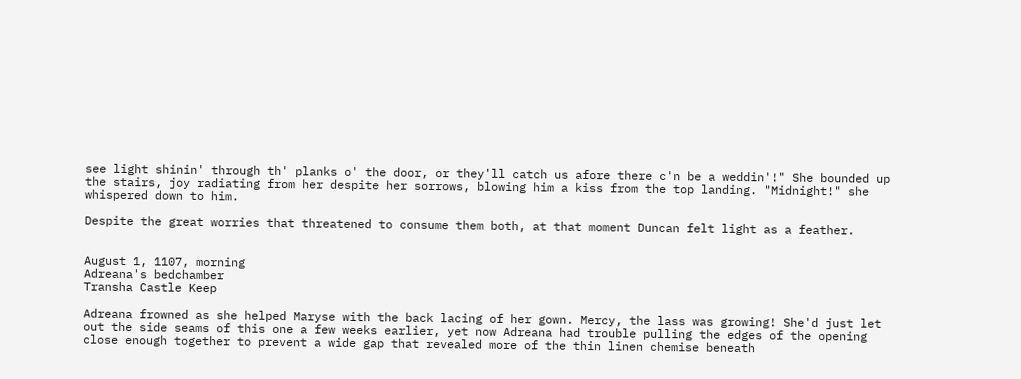see light shinin' through th' planks o' the door, or they'll catch us afore there c'n be a weddin'!" She bounded up the stairs, joy radiating from her despite her sorrows, blowing him a kiss from the top landing. "Midnight!" she whispered down to him.

Despite the great worries that threatened to consume them both, at that moment Duncan felt light as a feather.


August 1, 1107, morning
Adreana's bedchamber
Transha Castle Keep

Adreana frowned as she helped Maryse with the back lacing of her gown. Mercy, the lass was growing! She'd just let out the side seams of this one a few weeks earlier, yet now Adreana had trouble pulling the edges of the opening close enough together to prevent a wide gap that revealed more of the thin linen chemise beneath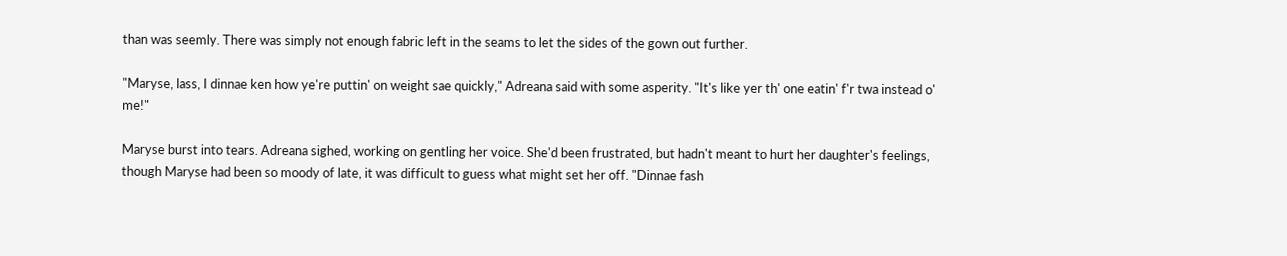than was seemly. There was simply not enough fabric left in the seams to let the sides of the gown out further.

"Maryse, lass, I dinnae ken how ye're puttin' on weight sae quickly," Adreana said with some asperity. "It's like yer th' one eatin' f'r twa instead o' me!"

Maryse burst into tears. Adreana sighed, working on gentling her voice. She'd been frustrated, but hadn't meant to hurt her daughter's feelings, though Maryse had been so moody of late, it was difficult to guess what might set her off. "Dinnae fash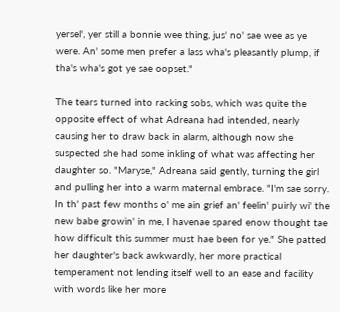yersel', yer still a bonnie wee thing, jus' no' sae wee as ye were. An' some men prefer a lass wha's pleasantly plump, if tha's wha's got ye sae oopset."

The tears turned into racking sobs, which was quite the opposite effect of what Adreana had intended, nearly causing her to draw back in alarm, although now she suspected she had some inkling of what was affecting her daughter so. "Maryse," Adreana said gently, turning the girl and pulling her into a warm maternal embrace. "I'm sae sorry. In th' past few months o' me ain grief an' feelin' puirly wi' the new babe growin' in me, I havenae spared enow thought tae how difficult this summer must hae been for ye." She patted her daughter's back awkwardly, her more practical temperament not lending itself well to an ease and facility with words like her more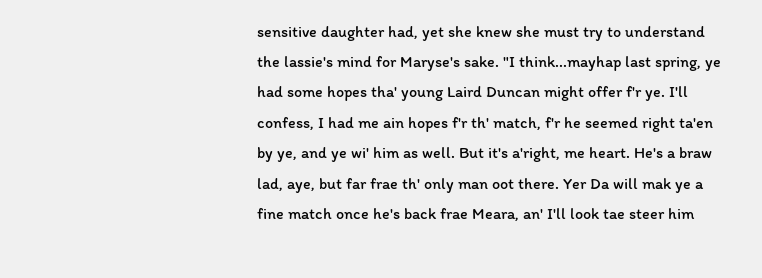sensitive daughter had, yet she knew she must try to understand the lassie's mind for Maryse's sake. "I think...mayhap last spring, ye had some hopes tha' young Laird Duncan might offer f'r ye. I'll confess, I had me ain hopes f'r th' match, f'r he seemed right ta'en by ye, and ye wi' him as well. But it's a'right, me heart. He's a braw lad, aye, but far frae th' only man oot there. Yer Da will mak ye a fine match once he's back frae Meara, an' I'll look tae steer him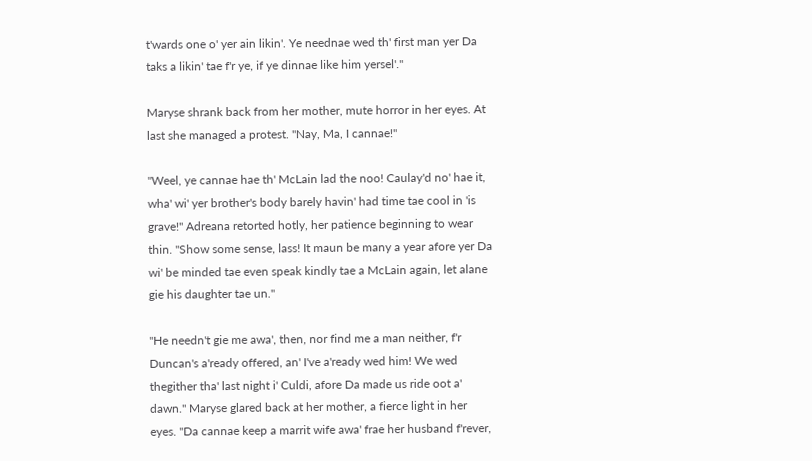t'wards one o' yer ain likin'. Ye neednae wed th' first man yer Da taks a likin' tae f'r ye, if ye dinnae like him yersel'."

Maryse shrank back from her mother, mute horror in her eyes. At last she managed a protest. "Nay, Ma, I cannae!"

"Weel, ye cannae hae th' McLain lad the noo! Caulay'd no' hae it, wha' wi' yer brother's body barely havin' had time tae cool in 'is grave!" Adreana retorted hotly, her patience beginning to wear thin. "Show some sense, lass! It maun be many a year afore yer Da wi' be minded tae even speak kindly tae a McLain again, let alane gie his daughter tae un."

"He needn't gie me awa', then, nor find me a man neither, f'r Duncan's a'ready offered, an' I've a'ready wed him! We wed thegither tha' last night i' Culdi, afore Da made us ride oot a' dawn." Maryse glared back at her mother, a fierce light in her eyes. "Da cannae keep a marrit wife awa' frae her husband f'rever,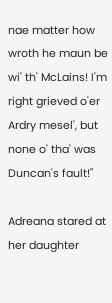nae matter how wroth he maun be wi' th' McLains! I'm right grieved o'er Ardry mesel', but none o' tha' was Duncan's fault!"

Adreana stared at her daughter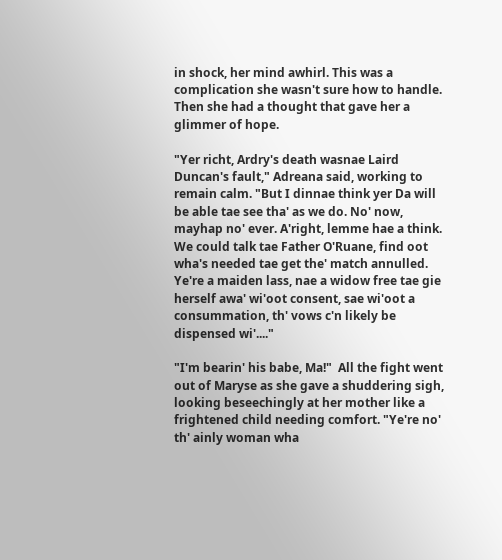in shock, her mind awhirl. This was a complication she wasn't sure how to handle. Then she had a thought that gave her a glimmer of hope.

"Yer richt, Ardry's death wasnae Laird Duncan's fault," Adreana said, working to remain calm. "But I dinnae think yer Da will be able tae see tha' as we do. No' now, mayhap no' ever. A'right, lemme hae a think. We could talk tae Father O'Ruane, find oot wha's needed tae get the' match annulled. Ye're a maiden lass, nae a widow free tae gie herself awa' wi'oot consent, sae wi'oot a consummation, th' vows c'n likely be dispensed wi'...."

"I'm bearin' his babe, Ma!"  All the fight went out of Maryse as she gave a shuddering sigh, looking beseechingly at her mother like a frightened child needing comfort. "Ye're no' th' ainly woman wha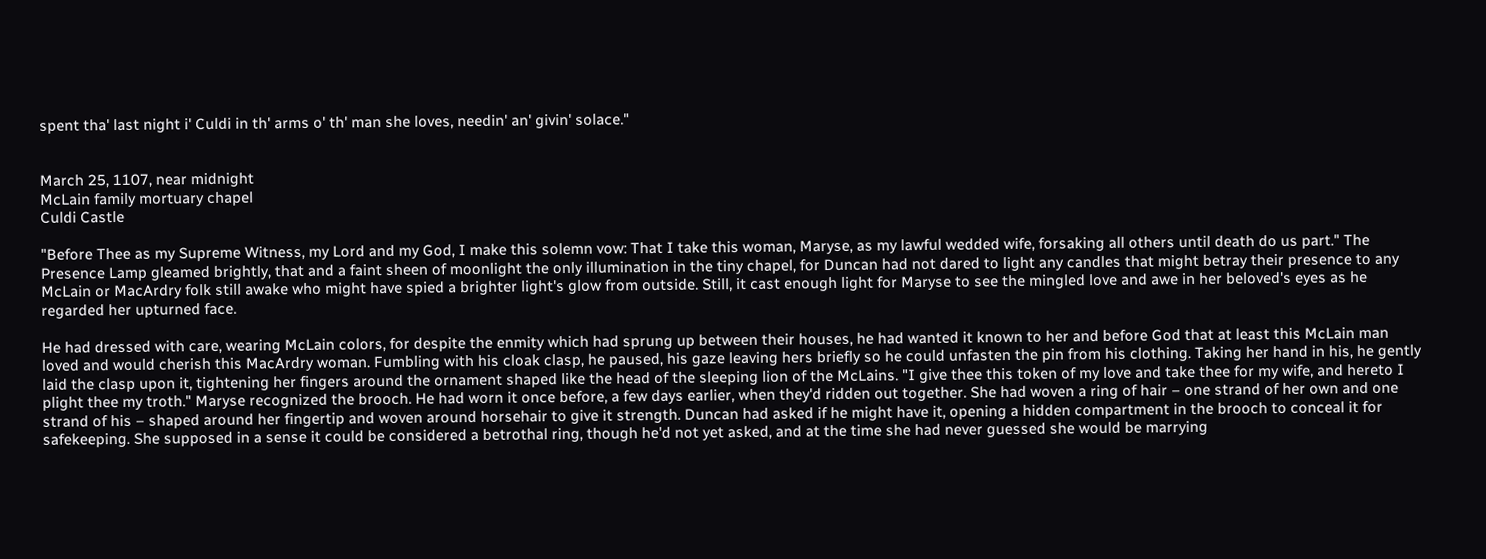spent tha' last night i' Culdi in th' arms o' th' man she loves, needin' an' givin' solace."


March 25, 1107, near midnight
McLain family mortuary chapel
Culdi Castle

"Before Thee as my Supreme Witness, my Lord and my God, I make this solemn vow: That I take this woman, Maryse, as my lawful wedded wife, forsaking all others until death do us part." The Presence Lamp gleamed brightly, that and a faint sheen of moonlight the only illumination in the tiny chapel, for Duncan had not dared to light any candles that might betray their presence to any McLain or MacArdry folk still awake who might have spied a brighter light's glow from outside. Still, it cast enough light for Maryse to see the mingled love and awe in her beloved's eyes as he regarded her upturned face.

He had dressed with care, wearing McLain colors, for despite the enmity which had sprung up between their houses, he had wanted it known to her and before God that at least this McLain man loved and would cherish this MacArdry woman. Fumbling with his cloak clasp, he paused, his gaze leaving hers briefly so he could unfasten the pin from his clothing. Taking her hand in his, he gently laid the clasp upon it, tightening her fingers around the ornament shaped like the head of the sleeping lion of the McLains. "I give thee this token of my love and take thee for my wife, and hereto I plight thee my troth." Maryse recognized the brooch. He had worn it once before, a few days earlier, when they'd ridden out together. She had woven a ring of hair – one strand of her own and one strand of his – shaped around her fingertip and woven around horsehair to give it strength. Duncan had asked if he might have it, opening a hidden compartment in the brooch to conceal it for safekeeping. She supposed in a sense it could be considered a betrothal ring, though he'd not yet asked, and at the time she had never guessed she would be marrying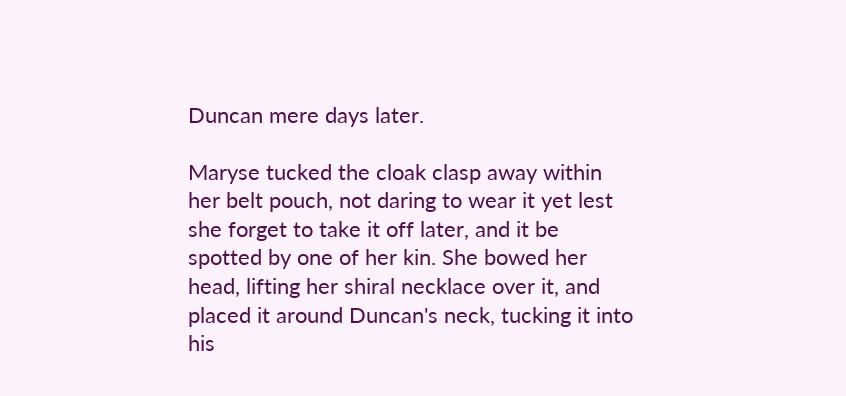Duncan mere days later.

Maryse tucked the cloak clasp away within her belt pouch, not daring to wear it yet lest she forget to take it off later, and it be spotted by one of her kin. She bowed her head, lifting her shiral necklace over it, and placed it around Duncan's neck, tucking it into his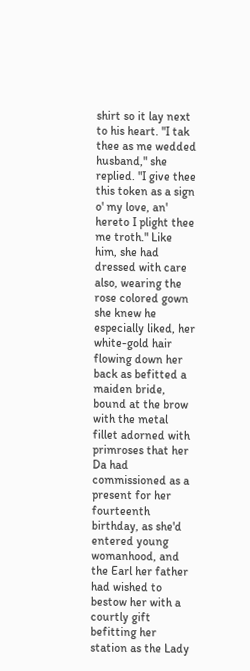shirt so it lay next to his heart. "I tak thee as me wedded husband," she replied. "I give thee this token as a sign o' my love, an' hereto I plight thee me troth." Like him, she had dressed with care also, wearing the rose colored gown she knew he especially liked, her white-gold hair flowing down her back as befitted a maiden bride, bound at the brow with the metal fillet adorned with primroses that her Da had commissioned as a present for her fourteenth birthday, as she'd entered young womanhood, and the Earl her father had wished to bestow her with a courtly gift befitting her station as the Lady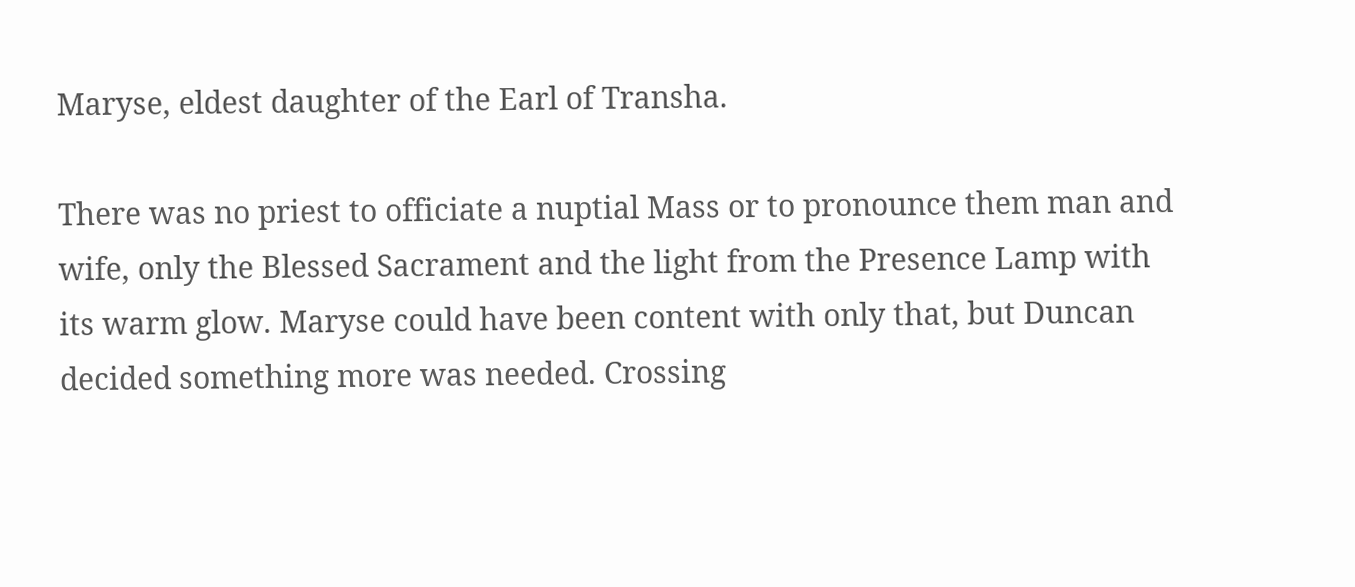Maryse, eldest daughter of the Earl of Transha.

There was no priest to officiate a nuptial Mass or to pronounce them man and wife, only the Blessed Sacrament and the light from the Presence Lamp with its warm glow. Maryse could have been content with only that, but Duncan decided something more was needed. Crossing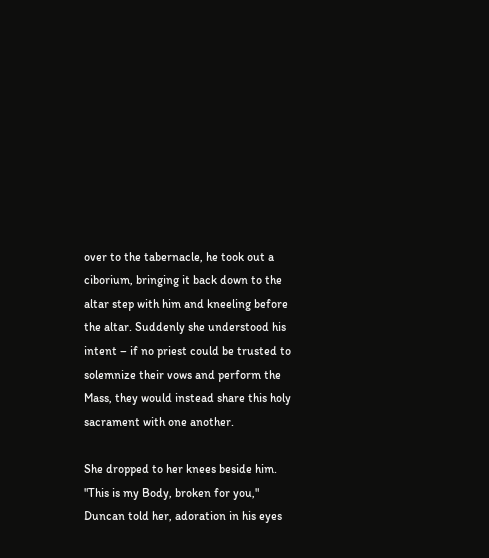over to the tabernacle, he took out a ciborium, bringing it back down to the altar step with him and kneeling before the altar. Suddenly she understood his intent – if no priest could be trusted to solemnize their vows and perform the Mass, they would instead share this holy sacrament with one another.

She dropped to her knees beside him. "This is my Body, broken for you," Duncan told her, adoration in his eyes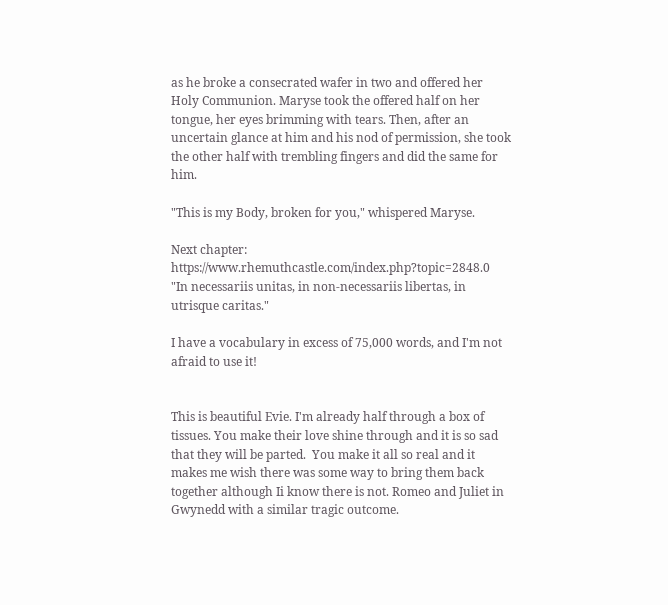as he broke a consecrated wafer in two and offered her Holy Communion. Maryse took the offered half on her tongue, her eyes brimming with tears. Then, after an uncertain glance at him and his nod of permission, she took the other half with trembling fingers and did the same for him.

"This is my Body, broken for you," whispered Maryse.

Next chapter:  https://www.rhemuthcastle.com/index.php?topic=2848.0
"In necessariis unitas, in non-necessariis libertas, in utrisque caritas."

I have a vocabulary in excess of 75,000 words, and I'm not afraid to use it!


This is beautiful Evie. I'm already half through a box of tissues. You make their love shine through and it is so sad that they will be parted.  You make it all so real and it makes me wish there was some way to bring them back together although Ii know there is not. Romeo and Juliet in Gwynedd with a similar tragic outcome.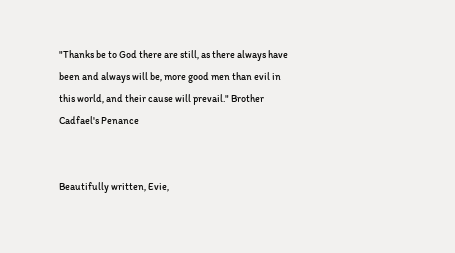"Thanks be to God there are still, as there always have been and always will be, more good men than evil in this world, and their cause will prevail." Brother Cadfael's Penance


Beautifully written, Evie,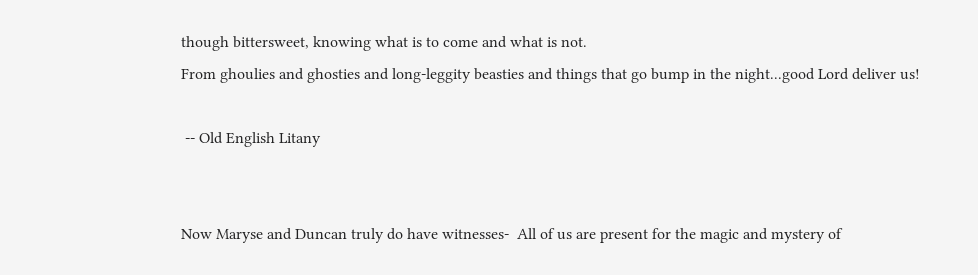though bittersweet, knowing what is to come and what is not.
From ghoulies and ghosties and long-leggity beasties and things that go bump in the night...good Lord deliver us!

 -- Old English Litany


Now Maryse and Duncan truly do have witnesses-  All of us are present for the magic and mystery of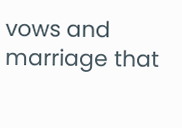vows and marriage that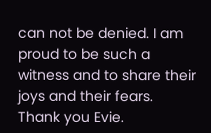can not be denied. I am proud to be such a witness and to share their joys and their fears.
Thank you Evie.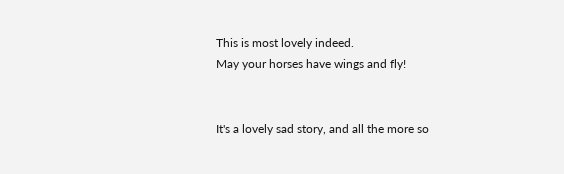This is most lovely indeed.
May your horses have wings and fly!


It's a lovely sad story, and all the more so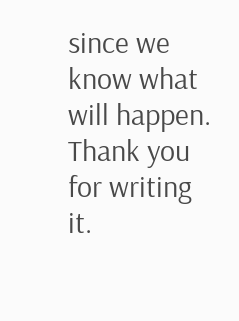since we know what will happen. Thank you for writing it.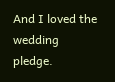And I loved the wedding pledge.